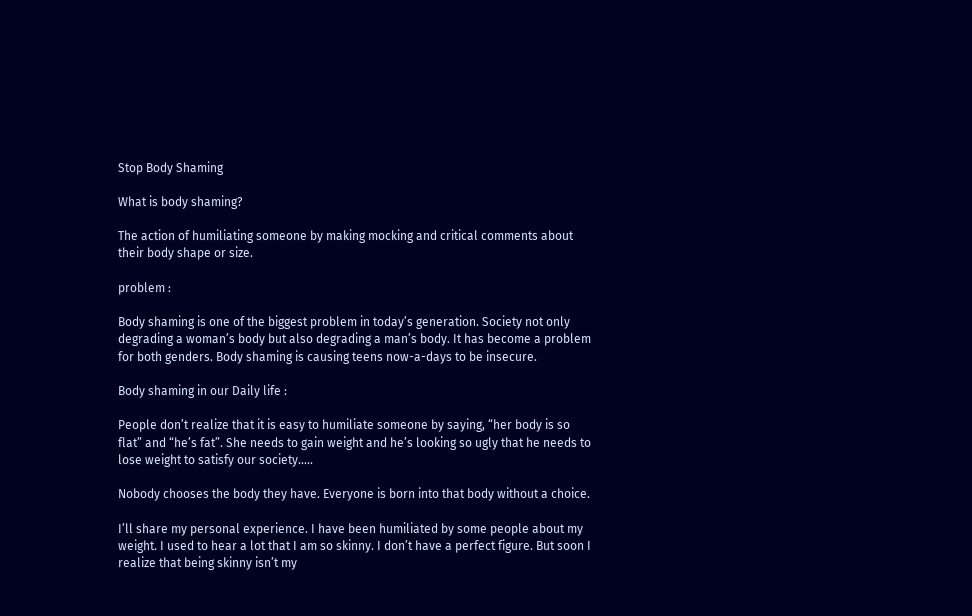Stop Body Shaming

What is body shaming?

The action of humiliating someone by making mocking and critical comments about their body shape or size.

problem :

Body shaming is one of the biggest problem in today’s generation. Society not only degrading a woman’s body but also degrading a man’s body. It has become a problem for both genders. Body shaming is causing teens now-a-days to be insecure.

Body shaming in our Daily life :

People don’t realize that it is easy to humiliate someone by saying, “her body is so flat” and “he’s fat”. She needs to gain weight and he’s looking so ugly that he needs to lose weight to satisfy our society…..

Nobody chooses the body they have. Everyone is born into that body without a choice.

I’ll share my personal experience. I have been humiliated by some people about my weight. I used to hear a lot that I am so skinny. I don’t have a perfect figure. But soon I realize that being skinny isn’t my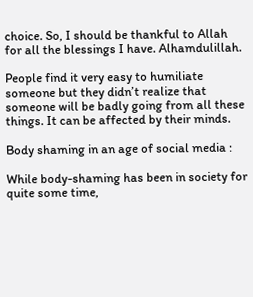choice. So, I should be thankful to Allah for all the blessings I have. Alhamdulillah.

People find it very easy to humiliate someone but they didn’t realize that someone will be badly going from all these things. It can be affected by their minds.

Body shaming in an age of social media :

While body-shaming has been in society for quite some time,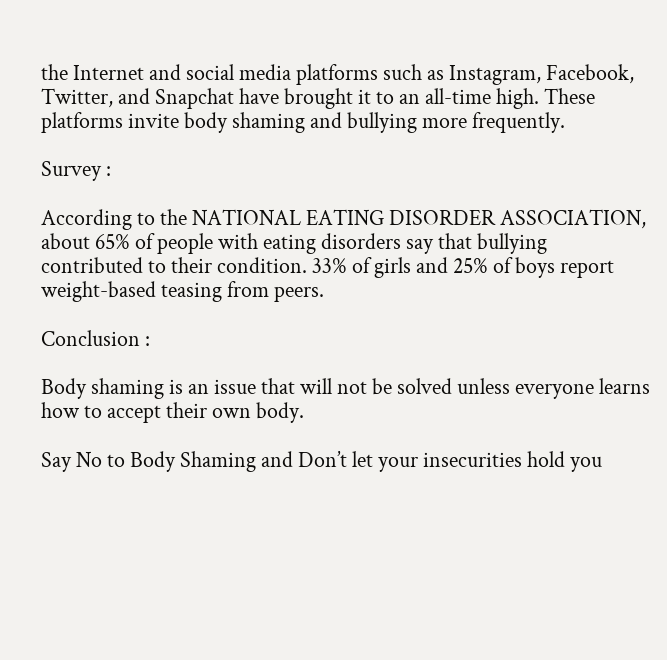the Internet and social media platforms such as Instagram, Facebook, Twitter, and Snapchat have brought it to an all-time high. These platforms invite body shaming and bullying more frequently.

Survey :

According to the NATIONAL EATING DISORDER ASSOCIATION, about 65% of people with eating disorders say that bullying contributed to their condition. 33% of girls and 25% of boys report weight-based teasing from peers.

Conclusion :

Body shaming is an issue that will not be solved unless everyone learns how to accept their own body.

Say No to Body Shaming and Don’t let your insecurities hold you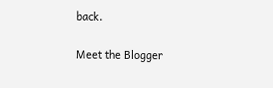back.

Meet the Blogger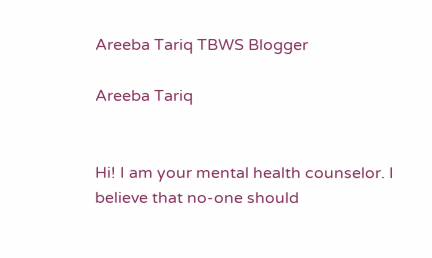Areeba Tariq TBWS Blogger

Areeba Tariq


Hi! I am your mental health counselor. I believe that no-one should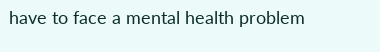have to face a mental health problem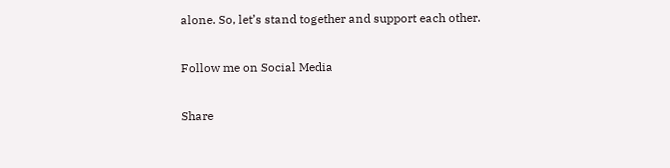alone. So, let’s stand together and support each other.

Follow me on Social Media

Share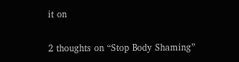it on

2 thoughts on “Stop Body Shaming”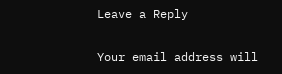Leave a Reply

Your email address will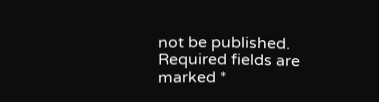not be published. Required fields are marked *